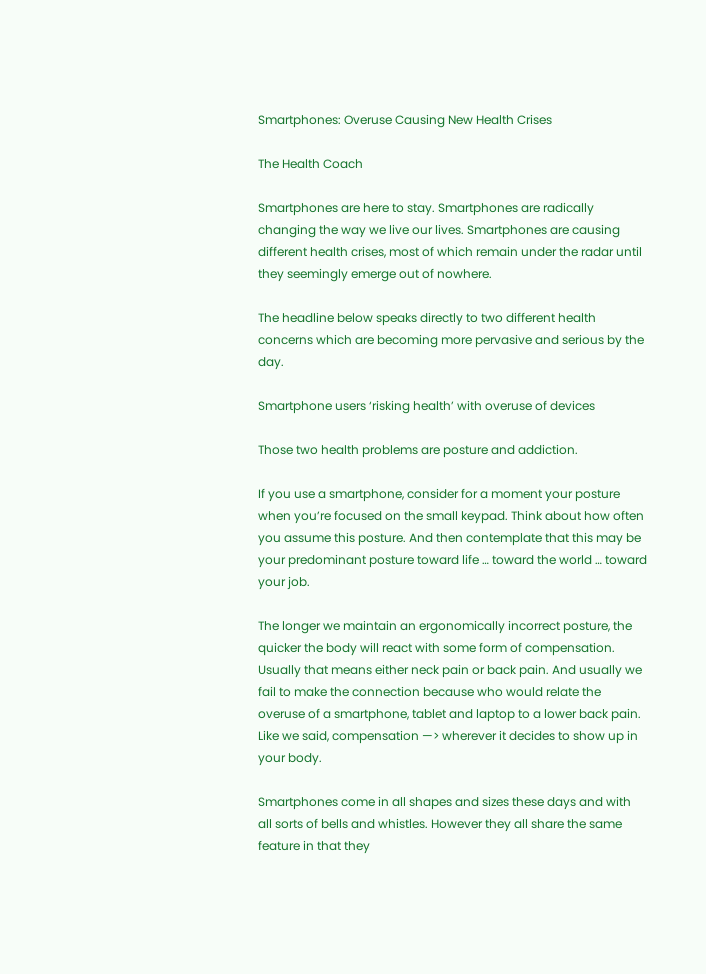Smartphones: Overuse Causing New Health Crises

The Health Coach

Smartphones are here to stay. Smartphones are radically changing the way we live our lives. Smartphones are causing different health crises, most of which remain under the radar until they seemingly emerge out of nowhere.

The headline below speaks directly to two different health concerns which are becoming more pervasive and serious by the day.

Smartphone users ‘risking health’ with overuse of devices

Those two health problems are posture and addiction.

If you use a smartphone, consider for a moment your posture when you’re focused on the small keypad. Think about how often you assume this posture. And then contemplate that this may be your predominant posture toward life … toward the world … toward your job.

The longer we maintain an ergonomically incorrect posture, the quicker the body will react with some form of compensation. Usually that means either neck pain or back pain. And usually we fail to make the connection because who would relate the overuse of a smartphone, tablet and laptop to a lower back pain. Like we said, compensation —> wherever it decides to show up in your body.

Smartphones come in all shapes and sizes these days and with all sorts of bells and whistles. However they all share the same feature in that they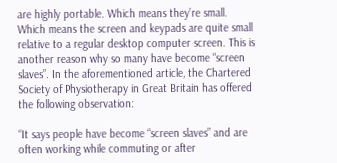are highly portable. Which means they’re small. Which means the screen and keypads are quite small relative to a regular desktop computer screen. This is another reason why so many have become “screen slaves”. In the aforementioned article, the Chartered Society of Physiotherapy in Great Britain has offered the following observation:

“It says people have become “screen slaves” and are often working while commuting or after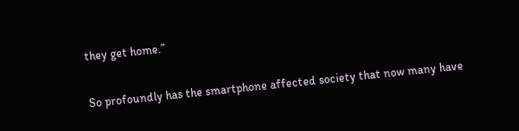they get home.”

So profoundly has the smartphone affected society that now many have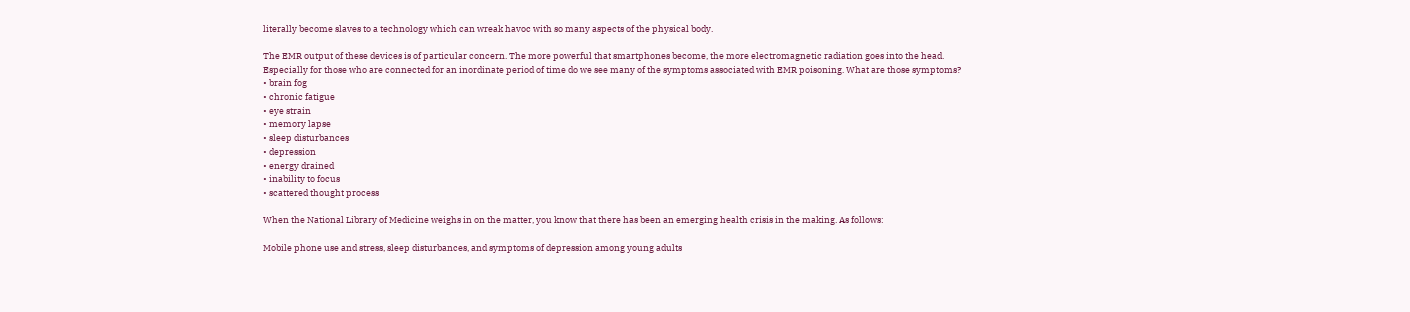literally become slaves to a technology which can wreak havoc with so many aspects of the physical body.

The EMR output of these devices is of particular concern. The more powerful that smartphones become, the more electromagnetic radiation goes into the head. Especially for those who are connected for an inordinate period of time do we see many of the symptoms associated with EMR poisoning. What are those symptoms?
• brain fog
• chronic fatigue
• eye strain
• memory lapse
• sleep disturbances
• depression
• energy drained
• inability to focus
• scattered thought process

When the National Library of Medicine weighs in on the matter, you know that there has been an emerging health crisis in the making. As follows:

Mobile phone use and stress, sleep disturbances, and symptoms of depression among young adults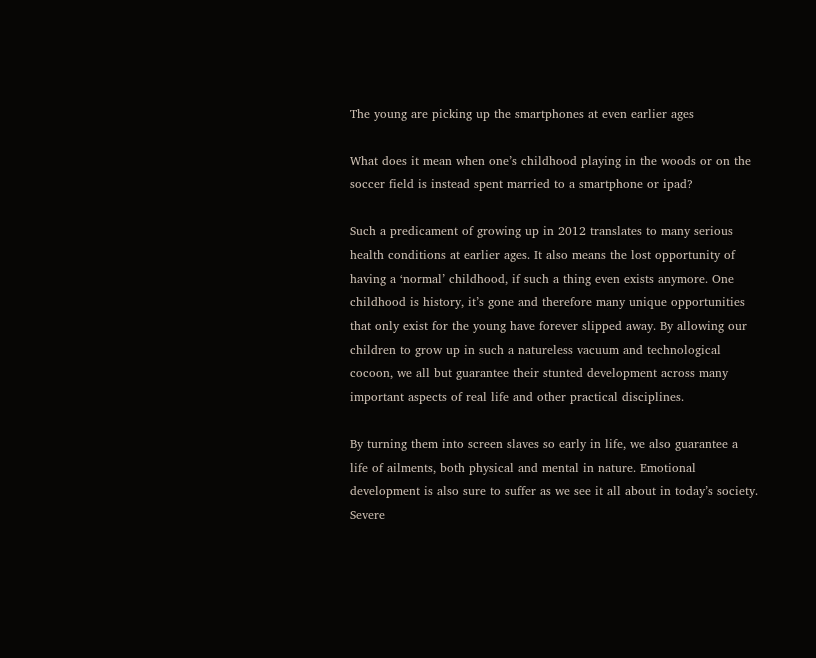The young are picking up the smartphones at even earlier ages

What does it mean when one’s childhood playing in the woods or on the soccer field is instead spent married to a smartphone or ipad?

Such a predicament of growing up in 2012 translates to many serious health conditions at earlier ages. It also means the lost opportunity of having a ‘normal’ childhood, if such a thing even exists anymore. One childhood is history, it’s gone and therefore many unique opportunities that only exist for the young have forever slipped away. By allowing our children to grow up in such a natureless vacuum and technological cocoon, we all but guarantee their stunted development across many important aspects of real life and other practical disciplines.

By turning them into screen slaves so early in life, we also guarantee a life of ailments, both physical and mental in nature. Emotional development is also sure to suffer as we see it all about in today’s society. Severe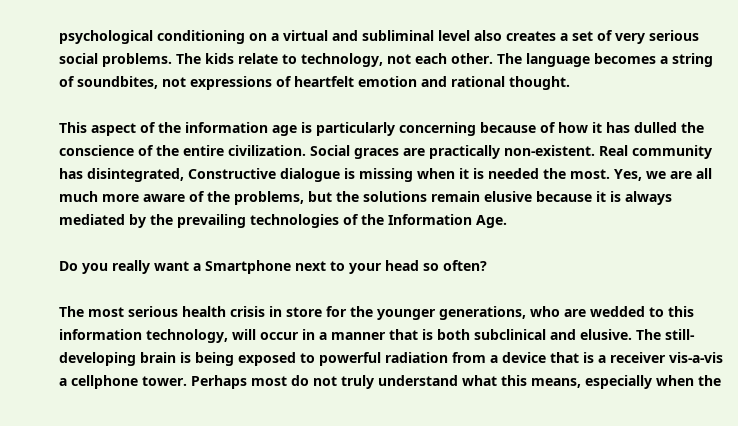psychological conditioning on a virtual and subliminal level also creates a set of very serious social problems. The kids relate to technology, not each other. The language becomes a string of soundbites, not expressions of heartfelt emotion and rational thought.

This aspect of the information age is particularly concerning because of how it has dulled the conscience of the entire civilization. Social graces are practically non-existent. Real community has disintegrated, Constructive dialogue is missing when it is needed the most. Yes, we are all much more aware of the problems, but the solutions remain elusive because it is always mediated by the prevailing technologies of the Information Age.

Do you really want a Smartphone next to your head so often?

The most serious health crisis in store for the younger generations, who are wedded to this information technology, will occur in a manner that is both subclinical and elusive. The still-developing brain is being exposed to powerful radiation from a device that is a receiver vis-a-vis a cellphone tower. Perhaps most do not truly understand what this means, especially when the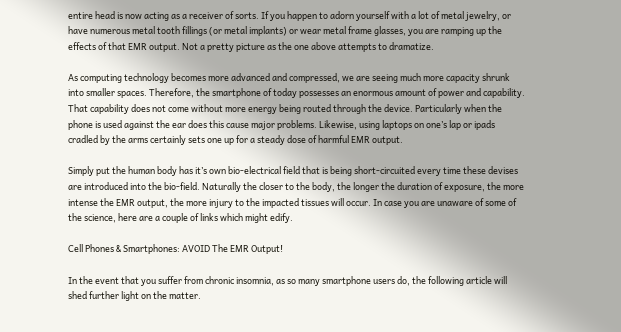entire head is now acting as a receiver of sorts. If you happen to adorn yourself with a lot of metal jewelry, or have numerous metal tooth fillings (or metal implants) or wear metal frame glasses, you are ramping up the effects of that EMR output. Not a pretty picture as the one above attempts to dramatize.

As computing technology becomes more advanced and compressed, we are seeing much more capacity shrunk into smaller spaces. Therefore, the smartphone of today possesses an enormous amount of power and capability. That capability does not come without more energy being routed through the device. Particularly when the phone is used against the ear does this cause major problems. Likewise, using laptops on one’s lap or ipads cradled by the arms certainly sets one up for a steady dose of harmful EMR output.

Simply put the human body has it’s own bio-electrical field that is being short-circuited every time these devises are introduced into the bio-field. Naturally the closer to the body, the longer the duration of exposure, the more intense the EMR output, the more injury to the impacted tissues will occur. In case you are unaware of some of the science, here are a couple of links which might edify.

Cell Phones & Smartphones: AVOID The EMR Output!

In the event that you suffer from chronic insomnia, as so many smartphone users do, the following article will shed further light on the matter.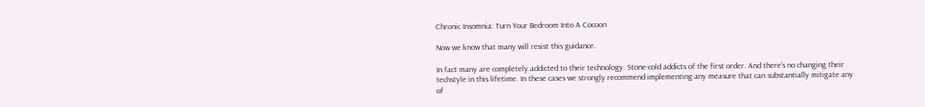Chronic Insomnia: Turn Your Bedroom Into A Cocoon

Now we know that many will resist this guidance.

In fact many are completely addicted to their technology. Stone-cold addicts of the first order. And there’s no changing their techstyle in this lifetime. In these cases we strongly recommend implementing any measure that can substantially mitigate any of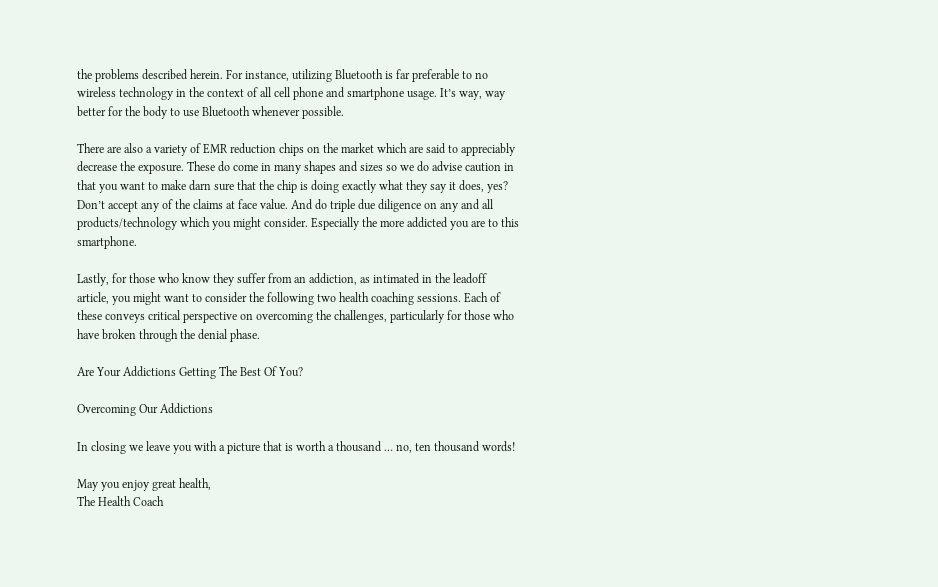the problems described herein. For instance, utilizing Bluetooth is far preferable to no wireless technology in the context of all cell phone and smartphone usage. It’s way, way better for the body to use Bluetooth whenever possible.

There are also a variety of EMR reduction chips on the market which are said to appreciably decrease the exposure. These do come in many shapes and sizes so we do advise caution in that you want to make darn sure that the chip is doing exactly what they say it does, yes? Don’t accept any of the claims at face value. And do triple due diligence on any and all products/technology which you might consider. Especially the more addicted you are to this smartphone.

Lastly, for those who know they suffer from an addiction, as intimated in the leadoff article, you might want to consider the following two health coaching sessions. Each of these conveys critical perspective on overcoming the challenges, particularly for those who have broken through the denial phase.

Are Your Addictions Getting The Best Of You?

Overcoming Our Addictions

In closing we leave you with a picture that is worth a thousand … no, ten thousand words!

May you enjoy great health,
The Health Coach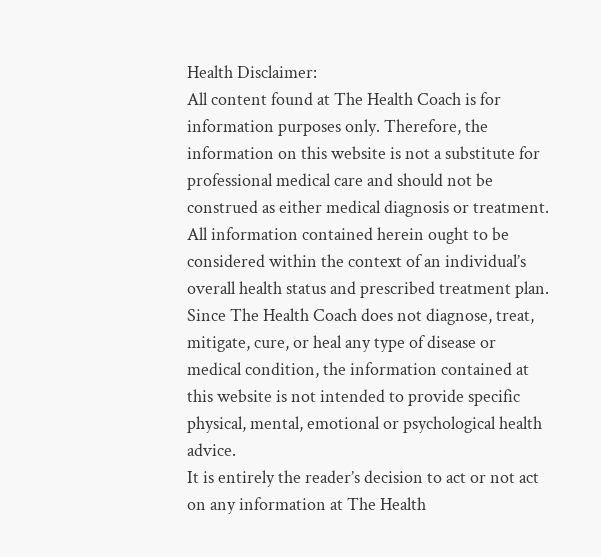Health Disclaimer:
All content found at The Health Coach is for information purposes only. Therefore, the information on this website is not a substitute for professional medical care and should not be construed as either medical diagnosis or treatment. All information contained herein ought to be considered within the context of an individual’s overall health status and prescribed treatment plan.
Since The Health Coach does not diagnose, treat, mitigate, cure, or heal any type of disease or medical condition, the information contained at this website is not intended to provide specific physical, mental, emotional or psychological health advice.
It is entirely the reader’s decision to act or not act on any information at The Health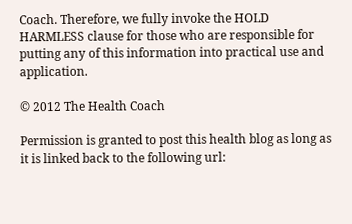Coach. Therefore, we fully invoke the HOLD HARMLESS clause for those who are responsible for putting any of this information into practical use and application.

© 2012 The Health Coach

Permission is granted to post this health blog as long as it is linked back to the following url: